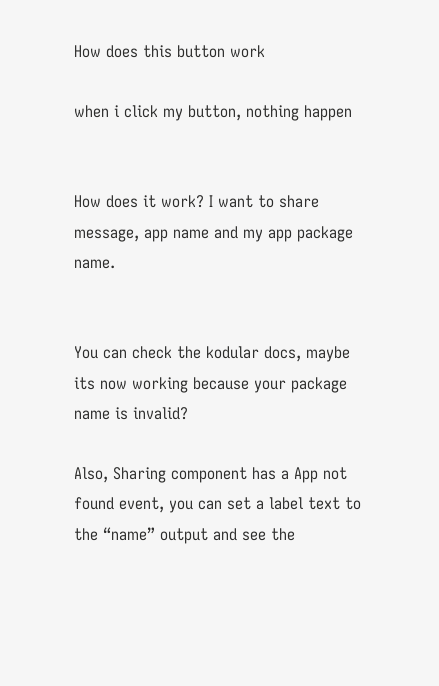How does this button work

when i click my button, nothing happen


How does it work? I want to share message, app name and my app package name.


You can check the kodular docs, maybe its now working because your package name is invalid?

Also, Sharing component has a App not found event, you can set a label text to the “name” output and see the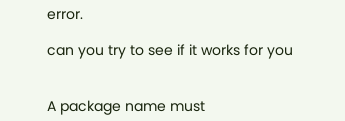error.

can you try to see if it works for you


A package name must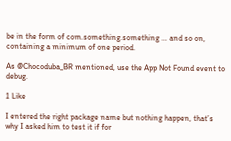be in the form of com.something.something … and so on, containing a minimum of one period.

As @Chocoduba_BR mentioned, use the App Not Found event to debug.

1 Like

I entered the right package name but nothing happen, that’s why I asked him to test it if for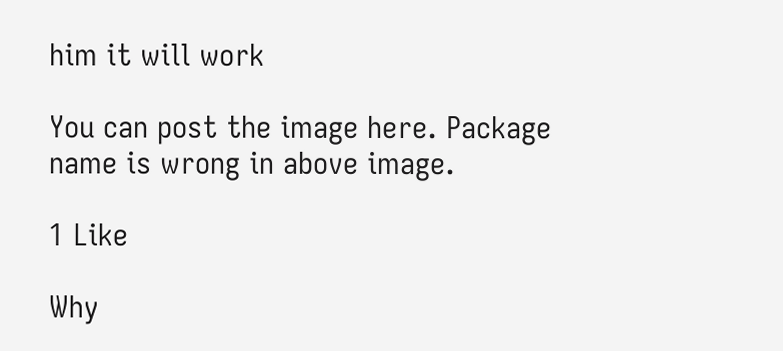him it will work

You can post the image here. Package name is wrong in above image.

1 Like

Why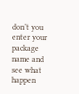don’t you enter your package name and see what happen